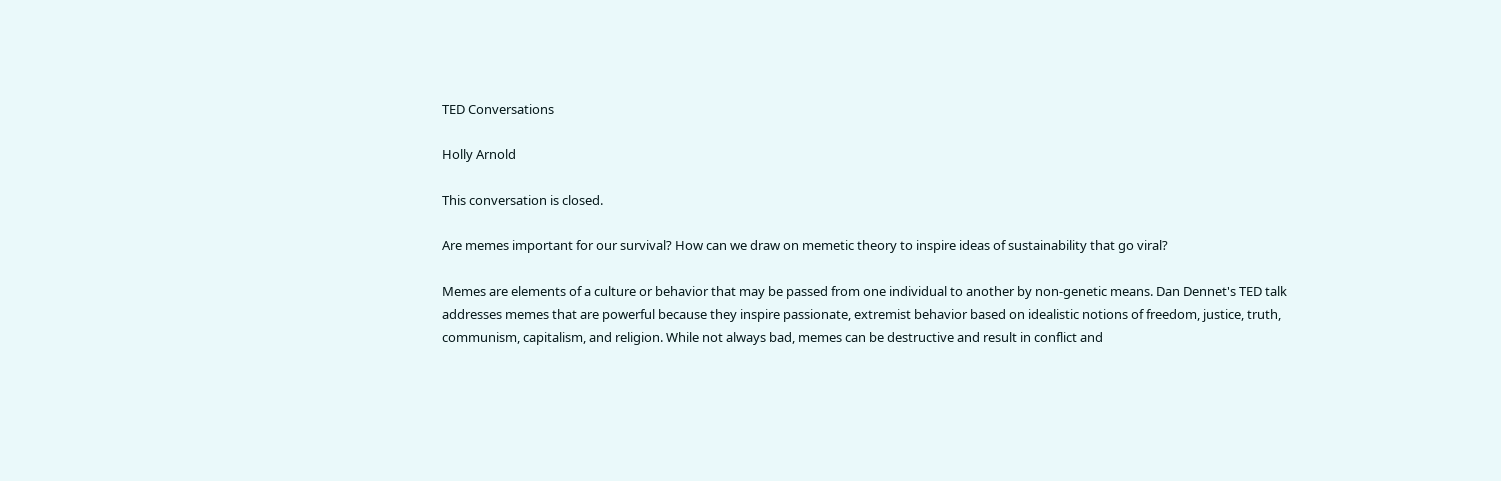TED Conversations

Holly Arnold

This conversation is closed.

Are memes important for our survival? How can we draw on memetic theory to inspire ideas of sustainability that go viral?

Memes are elements of a culture or behavior that may be passed from one individual to another by non-genetic means. Dan Dennet's TED talk addresses memes that are powerful because they inspire passionate, extremist behavior based on idealistic notions of freedom, justice, truth, communism, capitalism, and religion. While not always bad, memes can be destructive and result in conflict and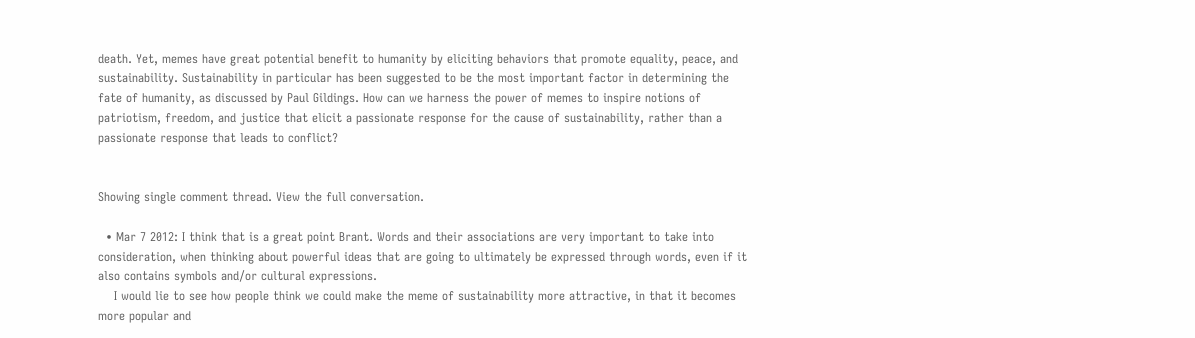death. Yet, memes have great potential benefit to humanity by eliciting behaviors that promote equality, peace, and sustainability. Sustainability in particular has been suggested to be the most important factor in determining the fate of humanity, as discussed by Paul Gildings. How can we harness the power of memes to inspire notions of patriotism, freedom, and justice that elicit a passionate response for the cause of sustainability, rather than a passionate response that leads to conflict?


Showing single comment thread. View the full conversation.

  • Mar 7 2012: I think that is a great point Brant. Words and their associations are very important to take into consideration, when thinking about powerful ideas that are going to ultimately be expressed through words, even if it also contains symbols and/or cultural expressions.
    I would lie to see how people think we could make the meme of sustainability more attractive, in that it becomes more popular and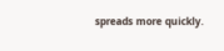spreads more quickly.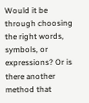Would it be through choosing the right words, symbols, or expressions? Or is there another method that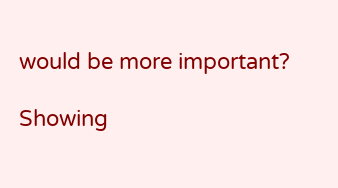would be more important?

Showing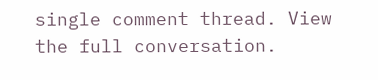single comment thread. View the full conversation.